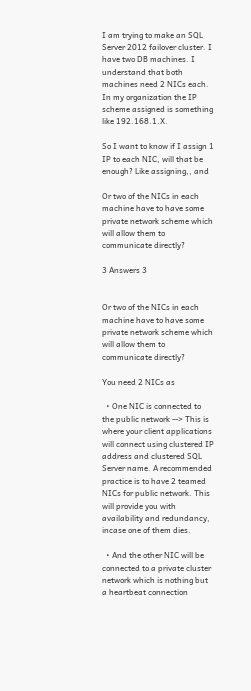I am trying to make an SQL Server 2012 failover cluster. I have two DB machines. I understand that both machines need 2 NICs each. In my organization the IP scheme assigned is something like 192.168.1.X.

So I want to know if I assign 1 IP to each NIC, will that be enough? Like assigning,, and

Or two of the NICs in each machine have to have some private network scheme which will allow them to communicate directly?

3 Answers 3


Or two of the NICs in each machine have to have some private network scheme which will allow them to communicate directly?

You need 2 NICs as

  • One NIC is connected to the public network --> This is where your client applications will connect using clustered IP address and clustered SQL Server name. A recommended practice is to have 2 teamed NICs for public network. This will provide you with availability and redundancy, incase one of them dies.

  • And the other NIC will be connected to a private cluster network which is nothing but a heartbeat connection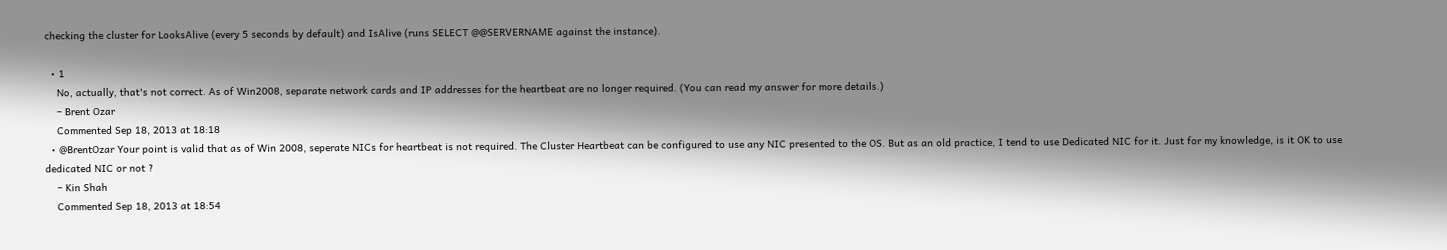checking the cluster for LooksAlive (every 5 seconds by default) and IsAlive (runs SELECT @@SERVERNAME against the instance).

  • 1
    No, actually, that's not correct. As of Win2008, separate network cards and IP addresses for the heartbeat are no longer required. (You can read my answer for more details.)
    – Brent Ozar
    Commented Sep 18, 2013 at 18:18
  • @BrentOzar Your point is valid that as of Win 2008, seperate NICs for heartbeat is not required. The Cluster Heartbeat can be configured to use any NIC presented to the OS. But as an old practice, I tend to use Dedicated NIC for it. Just for my knowledge, is it OK to use dedicated NIC or not ?
    – Kin Shah
    Commented Sep 18, 2013 at 18:54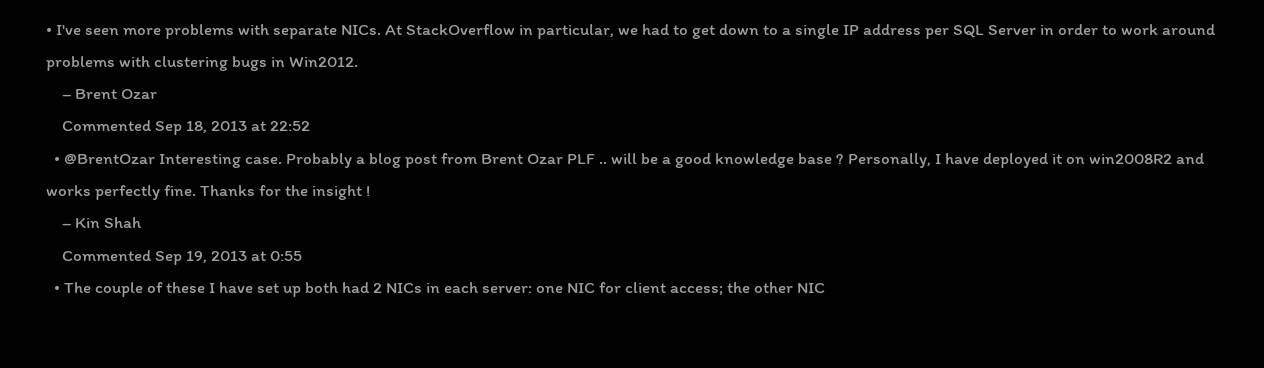• I've seen more problems with separate NICs. At StackOverflow in particular, we had to get down to a single IP address per SQL Server in order to work around problems with clustering bugs in Win2012.
    – Brent Ozar
    Commented Sep 18, 2013 at 22:52
  • @BrentOzar Interesting case. Probably a blog post from Brent Ozar PLF .. will be a good knowledge base ? Personally, I have deployed it on win2008R2 and works perfectly fine. Thanks for the insight !
    – Kin Shah
    Commented Sep 19, 2013 at 0:55
  • The couple of these I have set up both had 2 NICs in each server: one NIC for client access; the other NIC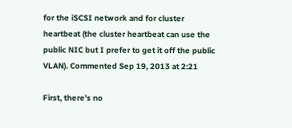for the iSCSI network and for cluster heartbeat (the cluster heartbeat can use the public NIC but I prefer to get it off the public VLAN). Commented Sep 19, 2013 at 2:21

First, there's no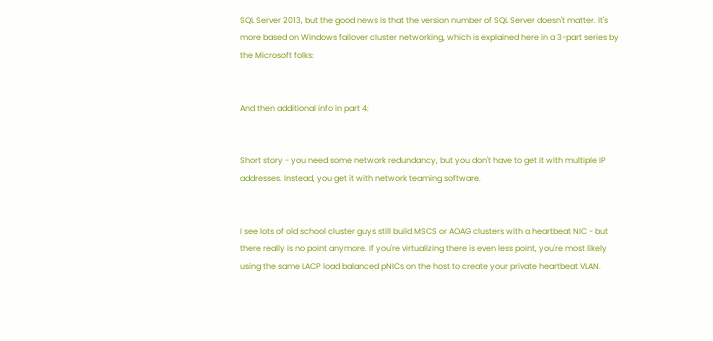SQL Server 2013, but the good news is that the version number of SQL Server doesn't matter. It's more based on Windows failover cluster networking, which is explained here in a 3-part series by the Microsoft folks:


And then additional info in part 4:


Short story - you need some network redundancy, but you don't have to get it with multiple IP addresses. Instead, you get it with network teaming software.


I see lots of old school cluster guys still build MSCS or AOAG clusters with a heartbeat NIC - but there really is no point anymore. If you're virtualizing there is even less point, you're most likely using the same LACP load balanced pNICs on the host to create your private heartbeat VLAN.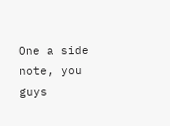One a side note, you guys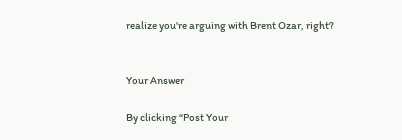realize you're arguing with Brent Ozar, right?


Your Answer

By clicking “Post Your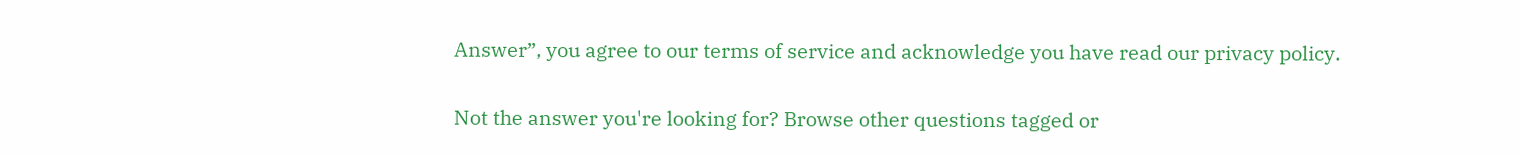Answer”, you agree to our terms of service and acknowledge you have read our privacy policy.

Not the answer you're looking for? Browse other questions tagged or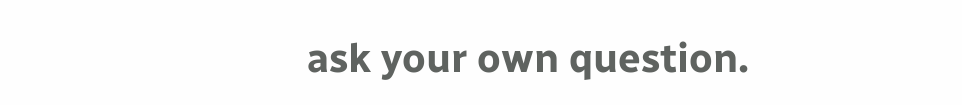ask your own question.